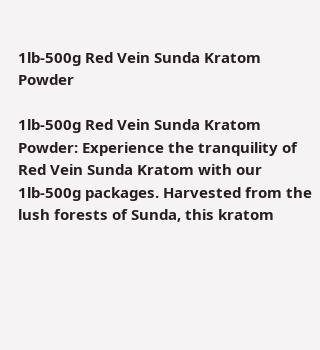1lb-500g Red Vein Sunda Kratom Powder

1lb-500g Red Vein Sunda Kratom Powder: Experience the tranquility of Red Vein Sunda Kratom with our 1lb-500g packages. Harvested from the lush forests of Sunda, this kratom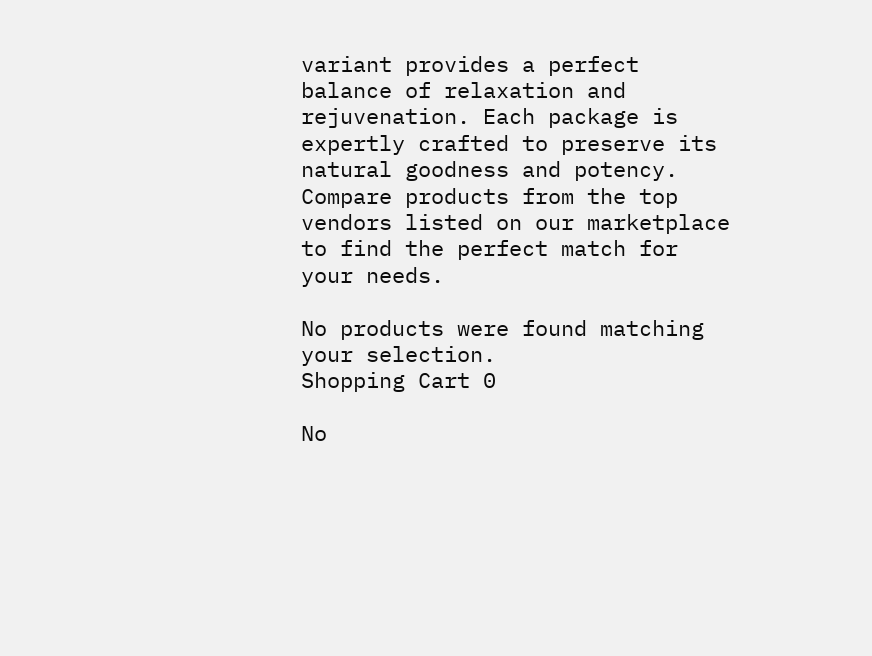variant provides a perfect balance of relaxation and rejuvenation. Each package is expertly crafted to preserve its natural goodness and potency. Compare products from the top vendors listed on our marketplace to find the perfect match for your needs.

No products were found matching your selection.
Shopping Cart 0

No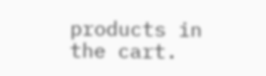products in the cart.